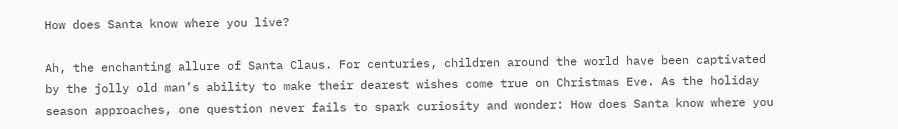How does Santa know where you live?

Ah, the enchanting allure of Santa Claus. For centuries, children around the world have been captivated by the jolly old man’s ability to make their dearest wishes come true on Christmas Eve. As the holiday season approaches, one question never fails to spark curiosity and wonder: How does Santa know where you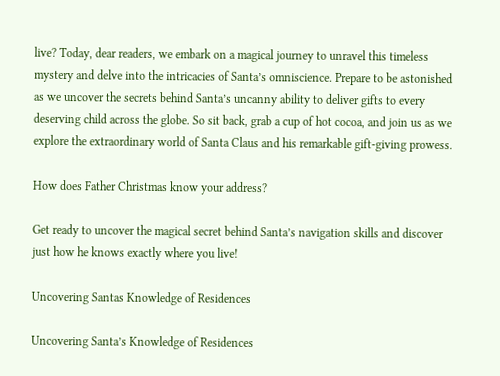live? Today, dear readers, we embark on a magical journey to unravel this timeless mystery and delve into the intricacies of Santa’s omniscience. Prepare to be astonished as we uncover the secrets behind Santa’s uncanny ability to deliver gifts to every deserving child across the globe. So sit back, grab a cup of hot cocoa, and join us as we explore the extraordinary world of Santa Claus and his remarkable gift-giving prowess.

How does Father Christmas know your address?

Get ready to uncover the magical secret behind Santa’s navigation skills and discover just how he knows exactly where you live!

Uncovering Santas Knowledge of Residences

Uncovering Santa’s Knowledge of Residences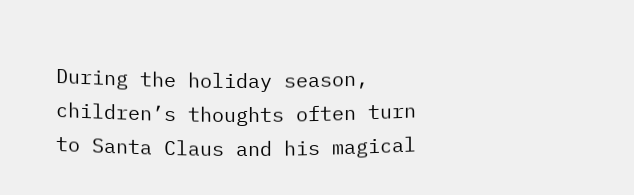During the holiday season, children’s thoughts often turn to Santa Claus and his magical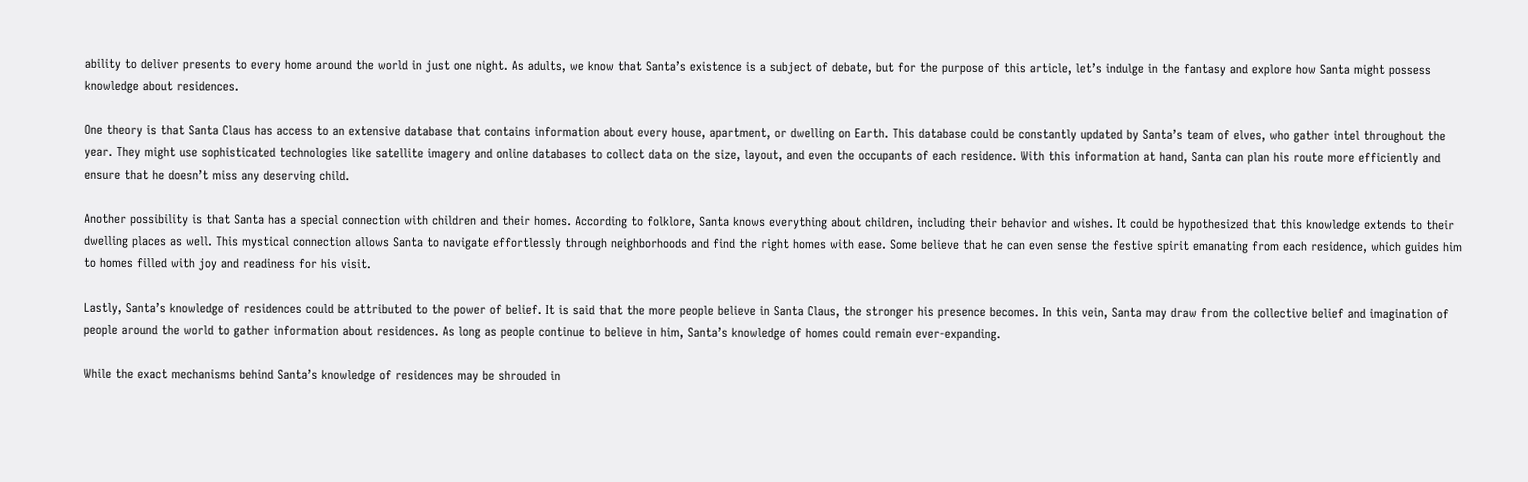ability to deliver presents to every home around the world in just one night. As adults, we know that Santa’s existence is a subject of debate, but for the purpose of this article, let’s indulge in the fantasy and explore how Santa might possess knowledge about residences.

One theory is that Santa Claus has access to an extensive database that contains information about every house, apartment, or dwelling on Earth. This database could be constantly updated by Santa’s team of elves, who gather intel throughout the year. They might use sophisticated technologies like satellite imagery and online databases to collect data on the size, layout, and even the occupants of each residence. With this information at hand, Santa can plan his route more efficiently and ensure that he doesn’t miss any deserving child.

Another possibility is that Santa has a special connection with children and their homes. According to folklore, Santa knows everything about children, including their behavior and wishes. It could be hypothesized that this knowledge extends to their dwelling places as well. This mystical connection allows Santa to navigate effortlessly through neighborhoods and find the right homes with ease. Some believe that he can even sense the festive spirit emanating from each residence, which guides him to homes filled with joy and readiness for his visit.

Lastly, Santa’s knowledge of residences could be attributed to the power of belief. It is said that the more people believe in Santa Claus, the stronger his presence becomes. In this vein, Santa may draw from the collective belief and imagination of people around the world to gather information about residences. As long as people continue to believe in him, Santa’s knowledge of homes could remain ever-expanding.

While the exact mechanisms behind Santa’s knowledge of residences may be shrouded in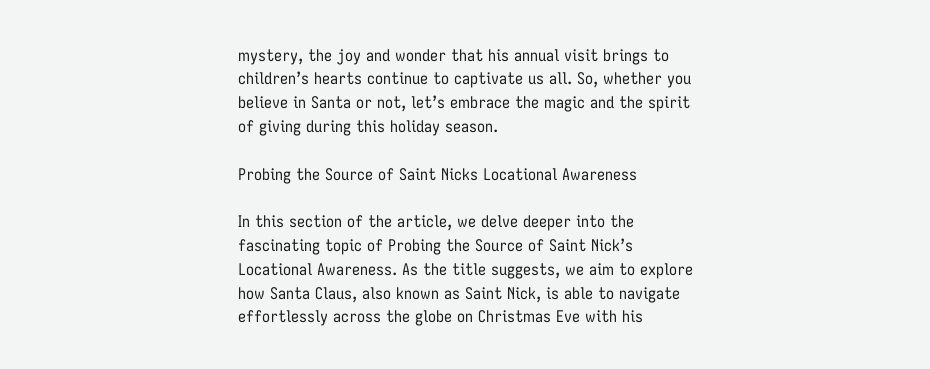mystery, the joy and wonder that his annual visit brings to children’s hearts continue to captivate us all. So, whether you believe in Santa or not, let’s embrace the magic and the spirit of giving during this holiday season.

Probing the Source of Saint Nicks Locational Awareness

In this section of the article, we delve deeper into the fascinating topic of Probing the Source of Saint Nick’s Locational Awareness. As the title suggests, we aim to explore how Santa Claus, also known as Saint Nick, is able to navigate effortlessly across the globe on Christmas Eve with his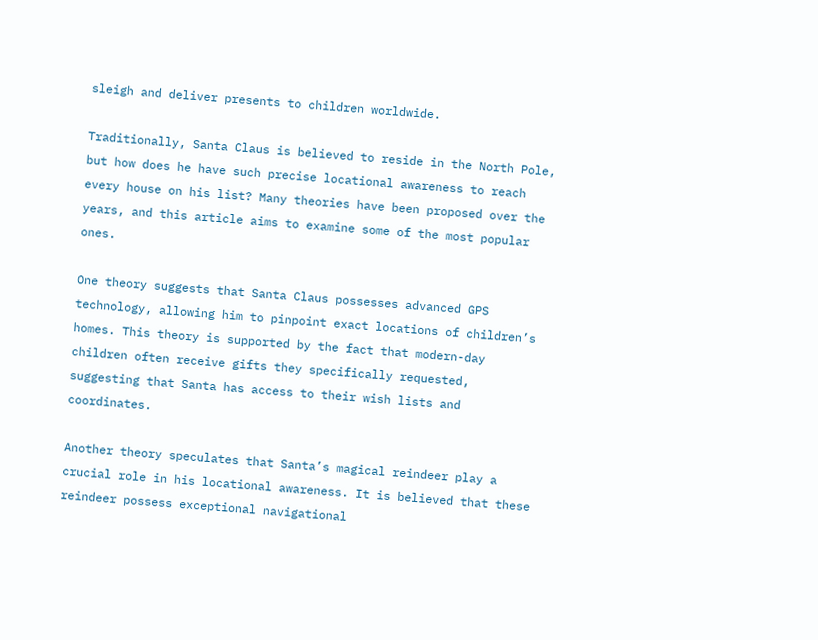sleigh and deliver presents to children worldwide.

Traditionally, Santa Claus is believed to reside in the North Pole, but how does he have such precise locational awareness to reach every house on his list? Many theories have been proposed over the years, and this article aims to examine some of the most popular ones.

One theory suggests that Santa Claus possesses advanced GPS technology, allowing him to pinpoint exact locations of children’s homes. This theory is supported by the fact that modern-day children often receive gifts they specifically requested, suggesting that Santa has access to their wish lists and coordinates.

Another theory speculates that Santa’s magical reindeer play a crucial role in his locational awareness. It is believed that these reindeer possess exceptional navigational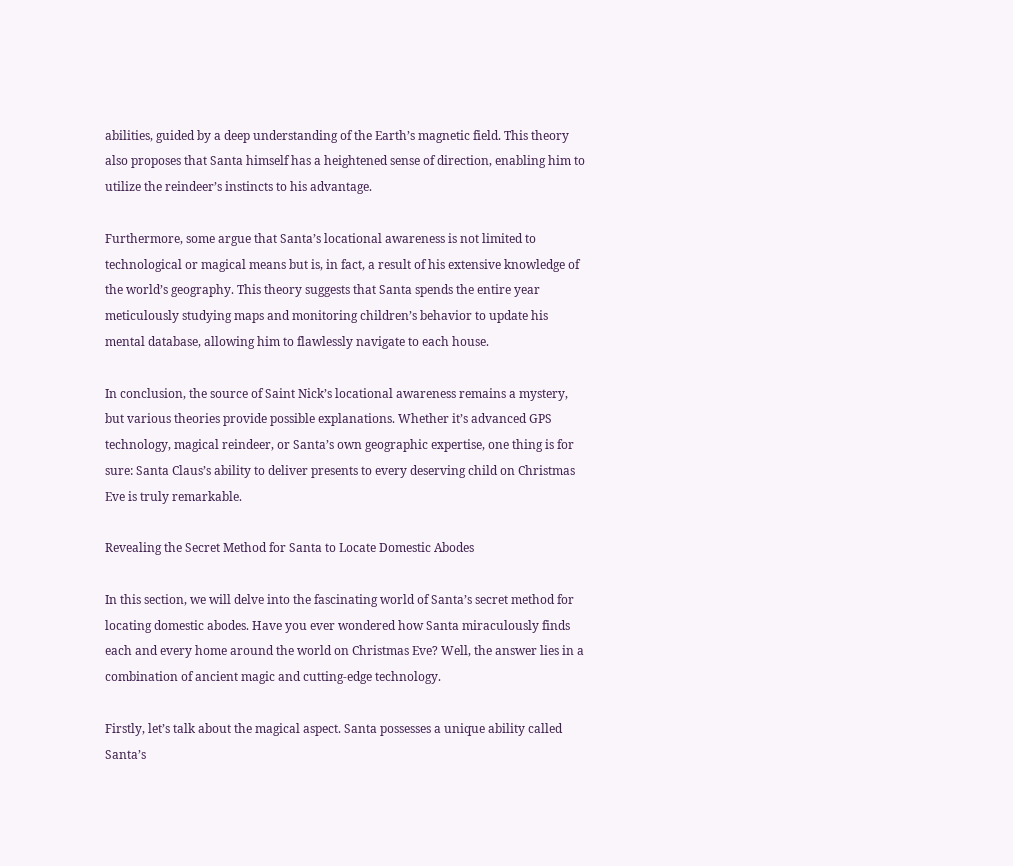abilities, guided by a deep understanding of the Earth’s magnetic field. This theory also proposes that Santa himself has a heightened sense of direction, enabling him to utilize the reindeer’s instincts to his advantage.

Furthermore, some argue that Santa’s locational awareness is not limited to technological or magical means but is, in fact, a result of his extensive knowledge of the world’s geography. This theory suggests that Santa spends the entire year meticulously studying maps and monitoring children’s behavior to update his mental database, allowing him to flawlessly navigate to each house.

In conclusion, the source of Saint Nick’s locational awareness remains a mystery, but various theories provide possible explanations. Whether it’s advanced GPS technology, magical reindeer, or Santa’s own geographic expertise, one thing is for sure: Santa Claus’s ability to deliver presents to every deserving child on Christmas Eve is truly remarkable.

Revealing the Secret Method for Santa to Locate Domestic Abodes

In this section, we will delve into the fascinating world of Santa’s secret method for locating domestic abodes. Have you ever wondered how Santa miraculously finds each and every home around the world on Christmas Eve? Well, the answer lies in a combination of ancient magic and cutting-edge technology.

Firstly, let’s talk about the magical aspect. Santa possesses a unique ability called Santa’s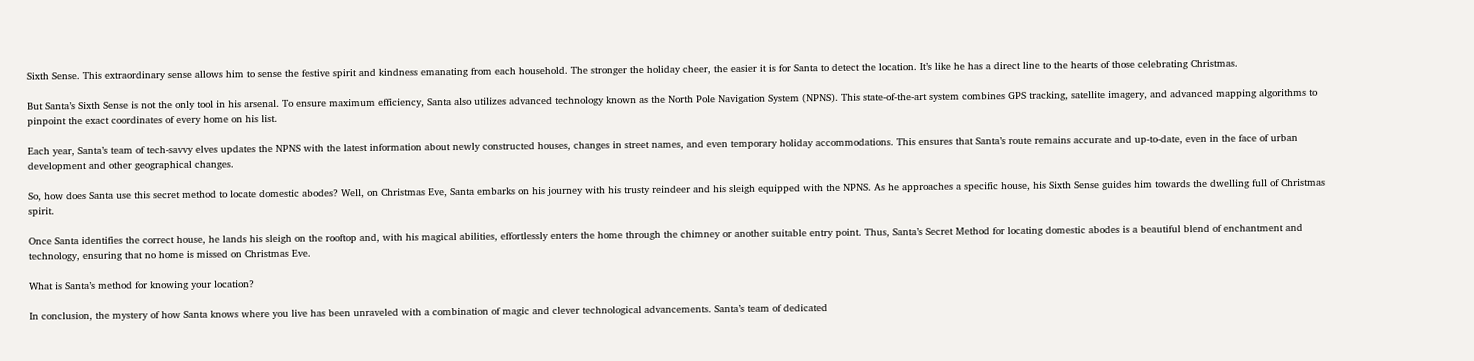Sixth Sense. This extraordinary sense allows him to sense the festive spirit and kindness emanating from each household. The stronger the holiday cheer, the easier it is for Santa to detect the location. It’s like he has a direct line to the hearts of those celebrating Christmas.

But Santa’s Sixth Sense is not the only tool in his arsenal. To ensure maximum efficiency, Santa also utilizes advanced technology known as the North Pole Navigation System (NPNS). This state-of-the-art system combines GPS tracking, satellite imagery, and advanced mapping algorithms to pinpoint the exact coordinates of every home on his list.

Each year, Santa’s team of tech-savvy elves updates the NPNS with the latest information about newly constructed houses, changes in street names, and even temporary holiday accommodations. This ensures that Santa’s route remains accurate and up-to-date, even in the face of urban development and other geographical changes.

So, how does Santa use this secret method to locate domestic abodes? Well, on Christmas Eve, Santa embarks on his journey with his trusty reindeer and his sleigh equipped with the NPNS. As he approaches a specific house, his Sixth Sense guides him towards the dwelling full of Christmas spirit.

Once Santa identifies the correct house, he lands his sleigh on the rooftop and, with his magical abilities, effortlessly enters the home through the chimney or another suitable entry point. Thus, Santa’s Secret Method for locating domestic abodes is a beautiful blend of enchantment and technology, ensuring that no home is missed on Christmas Eve.

What is Santa’s method for knowing your location?

In conclusion, the mystery of how Santa knows where you live has been unraveled with a combination of magic and clever technological advancements. Santa’s team of dedicated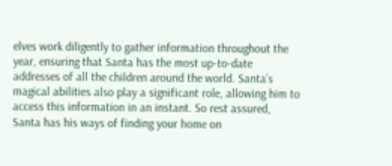elves work diligently to gather information throughout the year, ensuring that Santa has the most up-to-date addresses of all the children around the world. Santa’s magical abilities also play a significant role, allowing him to access this information in an instant. So rest assured, Santa has his ways of finding your home on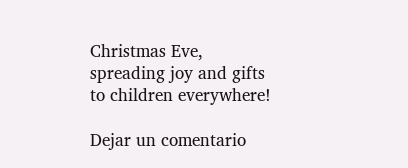Christmas Eve, spreading joy and gifts to children everywhere!

Dejar un comentario